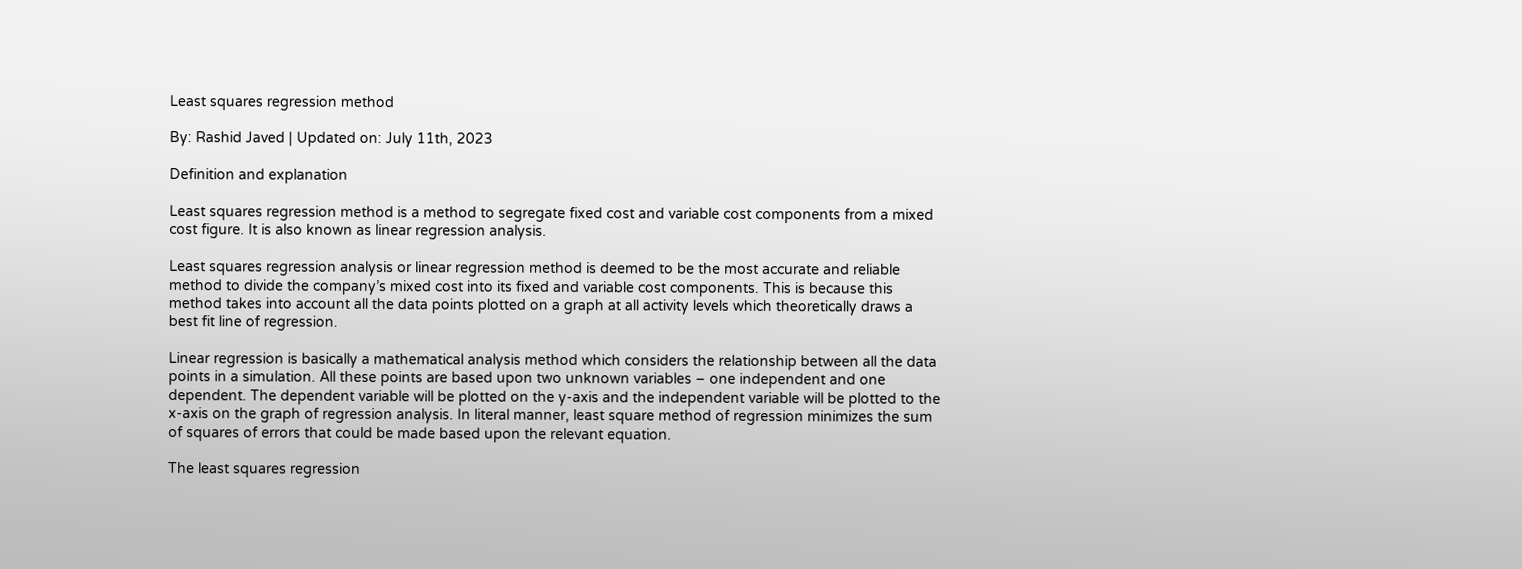Least squares regression method

By: Rashid Javed | Updated on: July 11th, 2023

Definition and explanation

Least squares regression method is a method to segregate fixed cost and variable cost components from a mixed cost figure. It is also known as linear regression analysis.

Least squares regression analysis or linear regression method is deemed to be the most accurate and reliable method to divide the company’s mixed cost into its fixed and variable cost components. This is because this method takes into account all the data points plotted on a graph at all activity levels which theoretically draws a best fit line of regression.

Linear regression is basically a mathematical analysis method which considers the relationship between all the data points in a simulation. All these points are based upon two unknown variables – one independent and one dependent. The dependent variable will be plotted on the y-axis and the independent variable will be plotted to the x-axis on the graph of regression analysis. In literal manner, least square method of regression minimizes the sum of squares of errors that could be made based upon the relevant equation.

The least squares regression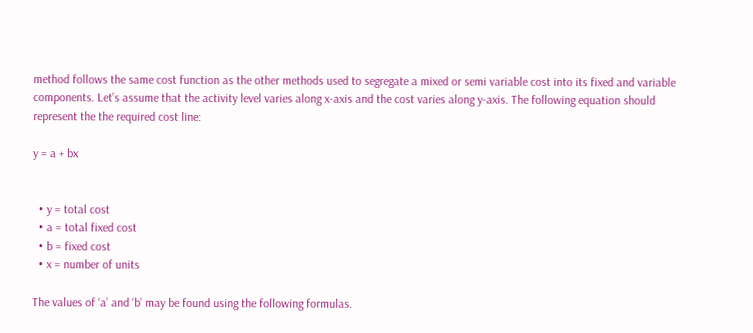method follows the same cost function as the other methods used to segregate a mixed or semi variable cost into its fixed and variable components. Let’s assume that the activity level varies along x-axis and the cost varies along y-axis. The following equation should represent the the required cost line:

y = a + bx


  • y = total cost
  • a = total fixed cost
  • b = fixed cost
  • x = number of units

The values of ‘a’ and ‘b’ may be found using the following formulas.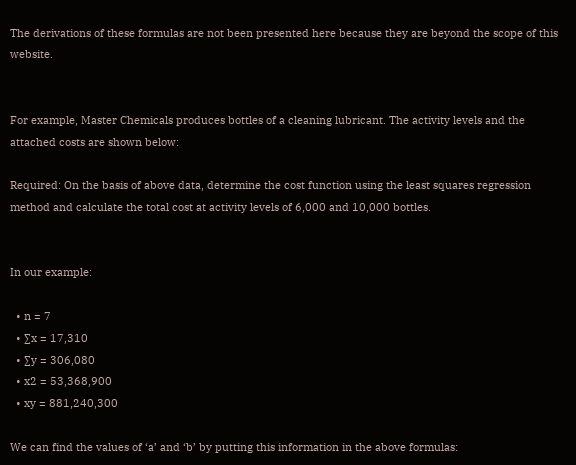The derivations of these formulas are not been presented here because they are beyond the scope of this website.


For example, Master Chemicals produces bottles of a cleaning lubricant. The activity levels and the attached costs are shown below:

Required: On the basis of above data, determine the cost function using the least squares regression method and calculate the total cost at activity levels of 6,000 and 10,000 bottles.


In our example:

  • n = 7
  • ∑x = 17,310
  • ∑y = 306,080
  • x2 = 53,368,900
  • xy = 881,240,300

We can find the values of ‘a’ and ‘b’ by putting this information in the above formulas: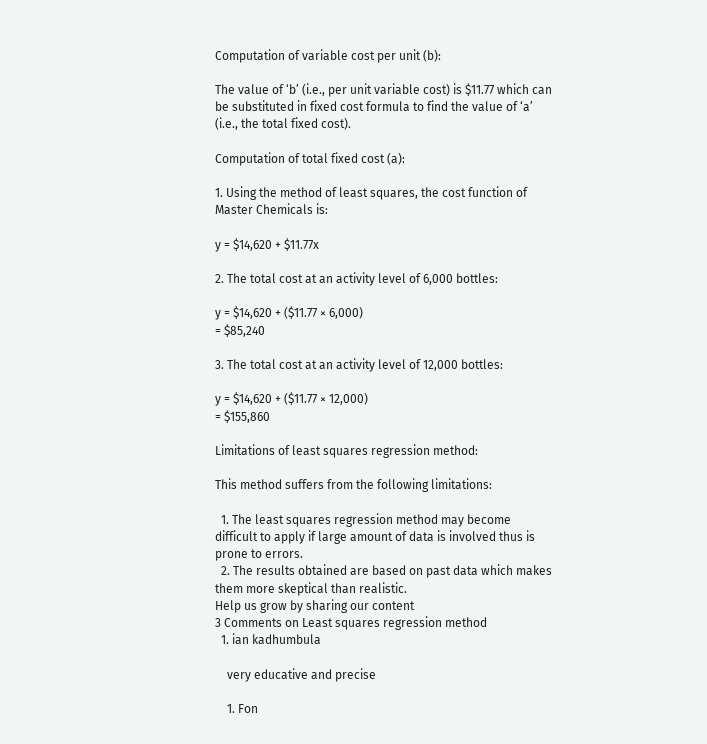Computation of variable cost per unit (b):

The value of ‘b’ (i.e., per unit variable cost) is $11.77 which can be substituted in fixed cost formula to find the value of ‘a’ (i.e., the total fixed cost).

Computation of total fixed cost (a):

1. Using the method of least squares, the cost function of Master Chemicals is:

y = $14,620 + $11.77x

2. The total cost at an activity level of 6,000 bottles:

y = $14,620 + ($11.77 × 6,000)
= $85,240

3. The total cost at an activity level of 12,000 bottles:

y = $14,620 + ($11.77 × 12,000)
= $155,860

Limitations of least squares regression method:

This method suffers from the following limitations:

  1. The least squares regression method may become difficult to apply if large amount of data is involved thus is prone to errors.
  2. The results obtained are based on past data which makes them more skeptical than realistic.
Help us grow by sharing our content
3 Comments on Least squares regression method
  1. ian kadhumbula

    very educative and precise

    1. Fon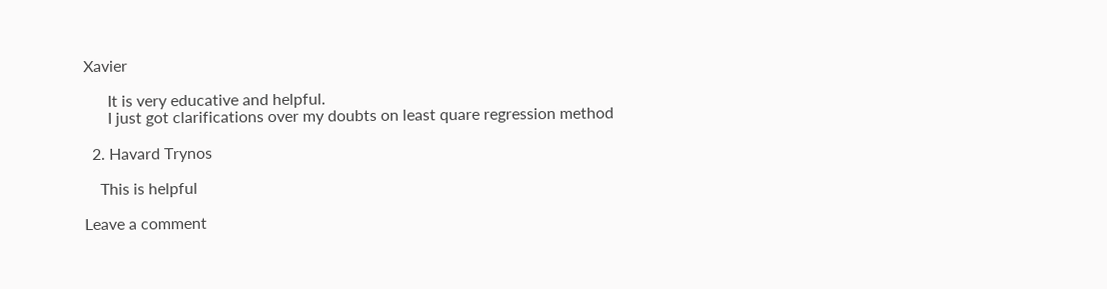Xavier

      It is very educative and helpful.
      I just got clarifications over my doubts on least quare regression method

  2. Havard Trynos

    This is helpful

Leave a comment